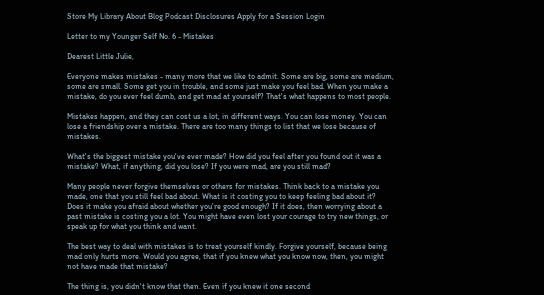Store My Library About Blog Podcast Disclosures Apply for a Session Login

Letter to my Younger Self No. 6 - Mistakes

Dearest Little Julie,

Everyone makes mistakes - many more that we like to admit. Some are big, some are medium, some are small. Some get you in trouble, and some just make you feel bad. When you make a mistake, do you ever feel dumb, and get mad at yourself? That's what happens to most people.

Mistakes happen, and they can cost us a lot, in different ways. You can lose money. You can lose a friendship over a mistake. There are too many things to list that we lose because of mistakes.

What's the biggest mistake you've ever made? How did you feel after you found out it was a mistake? What, if anything, did you lose? If you were mad, are you still mad?

Many people never forgive themselves or others for mistakes. Think back to a mistake you made, one that you still feel bad about. What is it costing you to keep feeling bad about it? Does it make you afraid about whether you're good enough? If it does, then worrying about a past mistake is costing you a lot. You might have even lost your courage to try new things, or speak up for what you think and want.

The best way to deal with mistakes is to treat yourself kindly. Forgive yourself, because being mad only hurts more. Would you agree, that if you knew what you know now, then, you might not have made that mistake?

The thing is, you didn't know that then. Even if you knew it one second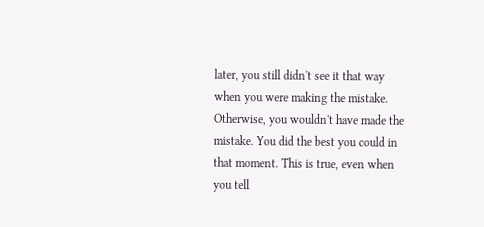later, you still didn't see it that way when you were making the mistake. Otherwise, you wouldn't have made the mistake. You did the best you could in that moment. This is true, even when you tell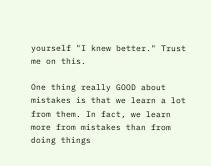yourself "I knew better." Trust me on this.

One thing really GOOD about mistakes is that we learn a lot from them. In fact, we learn more from mistakes than from doing things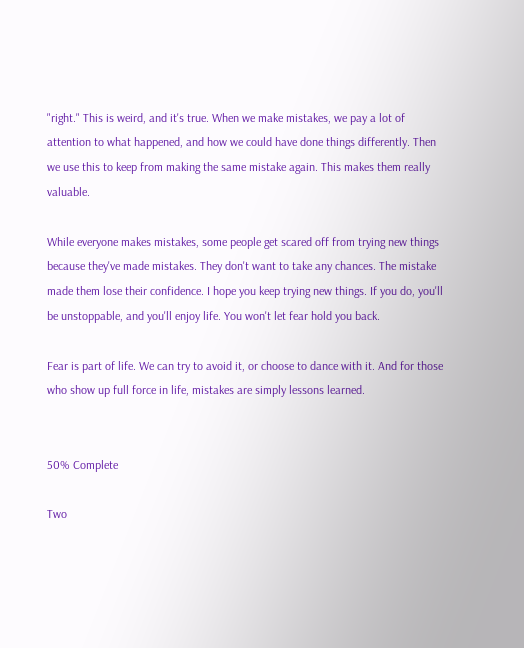"right." This is weird, and it's true. When we make mistakes, we pay a lot of attention to what happened, and how we could have done things differently. Then we use this to keep from making the same mistake again. This makes them really valuable.

While everyone makes mistakes, some people get scared off from trying new things because they've made mistakes. They don't want to take any chances. The mistake made them lose their confidence. I hope you keep trying new things. If you do, you'll be unstoppable, and you'll enjoy life. You won't let fear hold you back.

Fear is part of life. We can try to avoid it, or choose to dance with it. And for those who show up full force in life, mistakes are simply lessons learned.


50% Complete

Two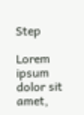Step

Lorem ipsum dolor sit amet,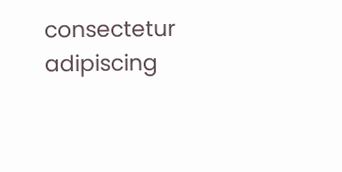consectetur adipiscing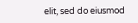elit, sed do eiusmod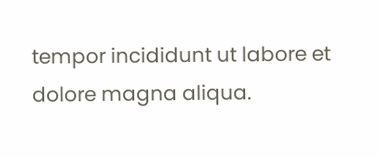tempor incididunt ut labore et dolore magna aliqua.